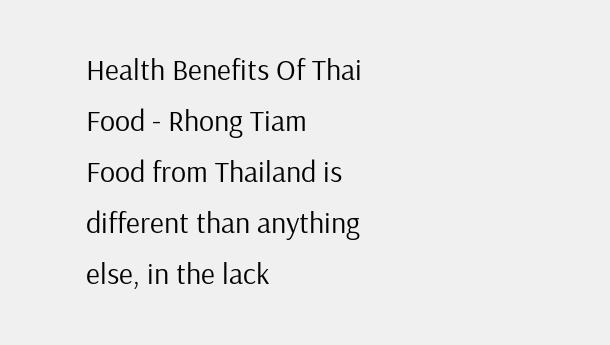Health Benefits Of Thai Food - Rhong Tiam
Food from Thailand is different than anything else, in the lack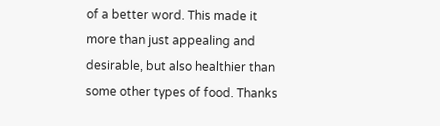of a better word. This made it more than just appealing and desirable, but also healthier than some other types of food. Thanks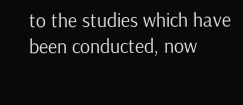to the studies which have been conducted, now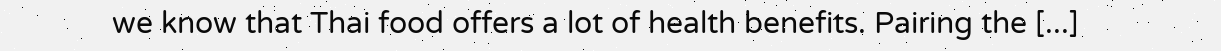we know that Thai food offers a lot of health benefits. Pairing the [...]